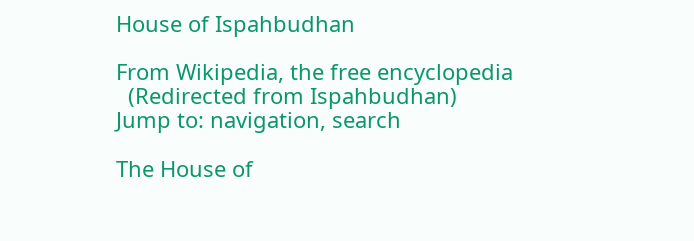House of Ispahbudhan

From Wikipedia, the free encyclopedia
  (Redirected from Ispahbudhan)
Jump to: navigation, search

The House of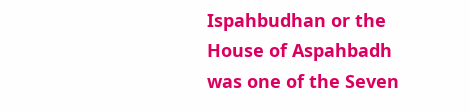Ispahbudhan or the House of Aspahbadh was one of the Seven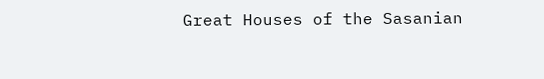Great Houses of the Sasanian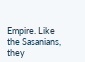Empire. Like the Sasanians, they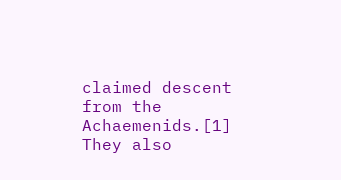claimed descent from the Achaemenids.[1] They also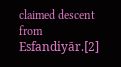claimed descent from Esfandiyār.[2]